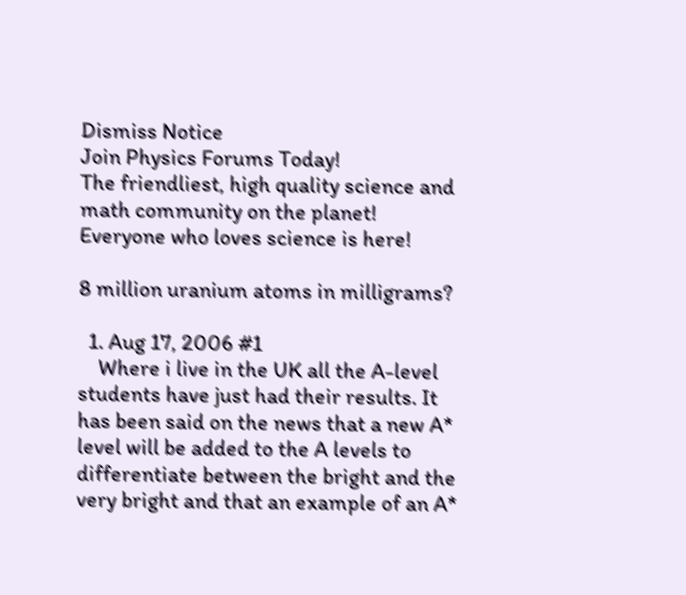Dismiss Notice
Join Physics Forums Today!
The friendliest, high quality science and math community on the planet! Everyone who loves science is here!

8 million uranium atoms in milligrams?

  1. Aug 17, 2006 #1
    Where i live in the UK all the A-level students have just had their results. It has been said on the news that a new A* level will be added to the A levels to differentiate between the bright and the very bright and that an example of an A*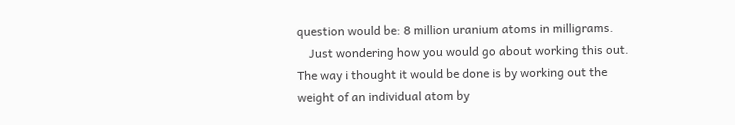question would be: 8 million uranium atoms in milligrams.
    Just wondering how you would go about working this out. The way i thought it would be done is by working out the weight of an individual atom by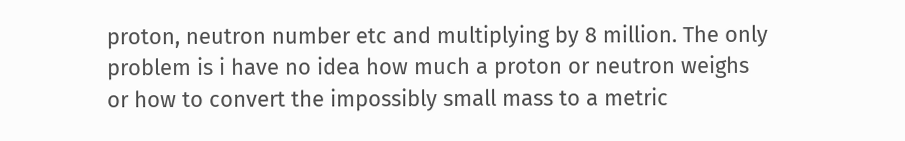proton, neutron number etc and multiplying by 8 million. The only problem is i have no idea how much a proton or neutron weighs or how to convert the impossibly small mass to a metric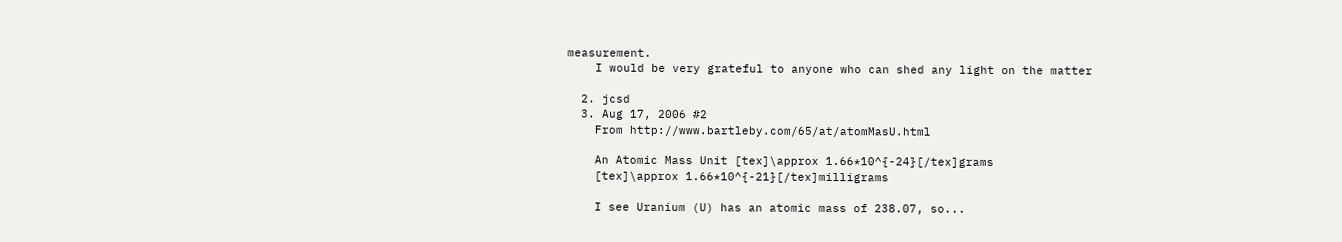measurement.
    I would be very grateful to anyone who can shed any light on the matter

  2. jcsd
  3. Aug 17, 2006 #2
    From http://www.bartleby.com/65/at/atomMasU.html

    An Atomic Mass Unit [tex]\approx 1.66*10^{-24}[/tex]grams
    [tex]\approx 1.66*10^{-21}[/tex]milligrams

    I see Uranium (U) has an atomic mass of 238.07, so...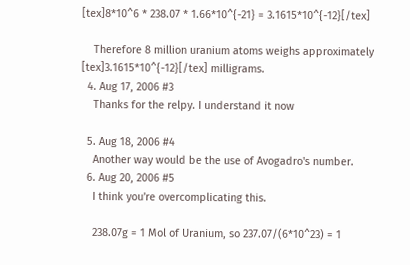[tex]8*10^6 * 238.07 * 1.66*10^{-21} = 3.1615*10^{-12}[/tex]

    Therefore 8 million uranium atoms weighs approximately [tex]3.1615*10^{-12}[/tex] milligrams.
  4. Aug 17, 2006 #3
    Thanks for the relpy. I understand it now

  5. Aug 18, 2006 #4
    Another way would be the use of Avogadro's number.
  6. Aug 20, 2006 #5
    I think you're overcomplicating this.

    238.07g = 1 Mol of Uranium, so 237.07/(6*10^23) = 1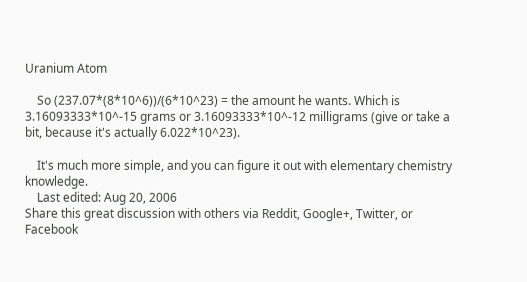Uranium Atom

    So (237.07*(8*10^6))/(6*10^23) = the amount he wants. Which is 3.16093333*10^-15 grams or 3.16093333*10^-12 milligrams (give or take a bit, because it's actually 6.022*10^23).

    It's much more simple, and you can figure it out with elementary chemistry knowledge.
    Last edited: Aug 20, 2006
Share this great discussion with others via Reddit, Google+, Twitter, or Facebook